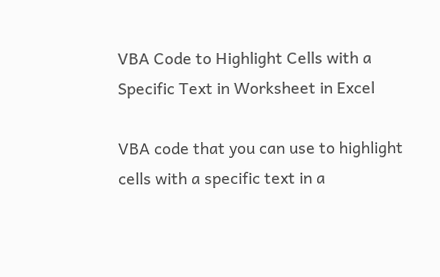VBA Code to Highlight Cells with a Specific Text in Worksheet in Excel

VBA code that you can use to highlight cells with a specific text in a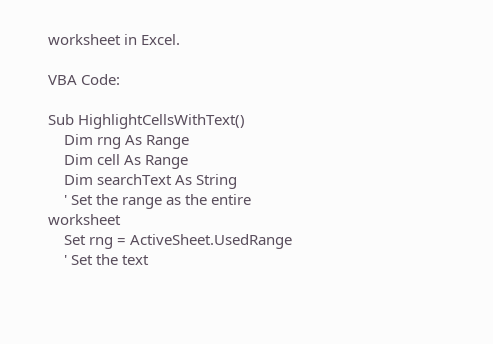worksheet in Excel.

VBA Code:

Sub HighlightCellsWithText()
    Dim rng As Range
    Dim cell As Range
    Dim searchText As String
    ' Set the range as the entire worksheet
    Set rng = ActiveSheet.UsedRange
    ' Set the text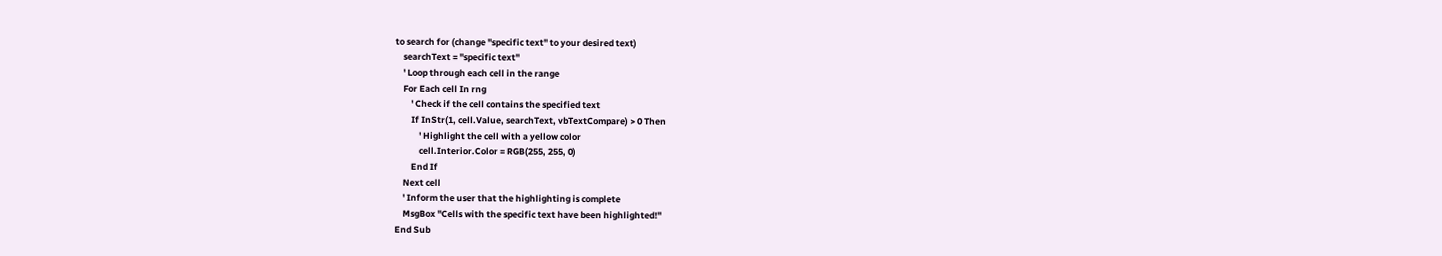to search for (change "specific text" to your desired text)
    searchText = "specific text"
    ' Loop through each cell in the range
    For Each cell In rng
        ' Check if the cell contains the specified text
        If InStr(1, cell.Value, searchText, vbTextCompare) > 0 Then
            ' Highlight the cell with a yellow color
            cell.Interior.Color = RGB(255, 255, 0)
        End If
    Next cell
    ' Inform the user that the highlighting is complete
    MsgBox "Cells with the specific text have been highlighted!"
End Sub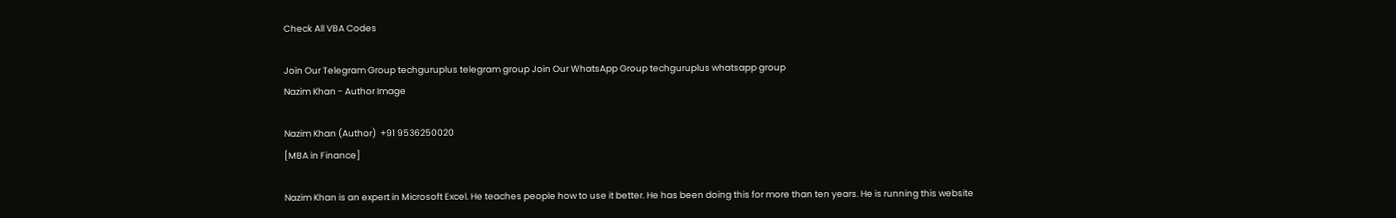Check All VBA Codes

Join Our Telegram Group techguruplus telegram group Join Our WhatsApp Group techguruplus whatsapp group
Nazim Khan - Author Image

Nazim Khan (Author)  +91 9536250020
[MBA in Finance]

Nazim Khan is an expert in Microsoft Excel. He teaches people how to use it better. He has been doing this for more than ten years. He is running this website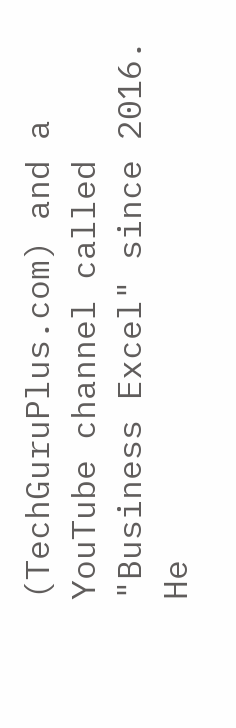(TechGuruPlus.com) and a YouTube channel called "Business Excel" since 2016. He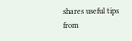shares useful tips from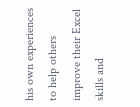his own experiences to help others improve their Excel skills and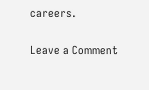careers.

Leave a Comment